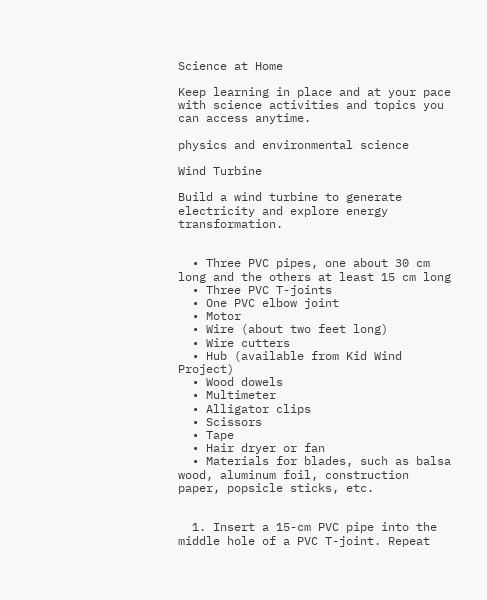Science at Home

Keep learning in place and at your pace with science activities and topics you can access anytime.

physics and environmental science

Wind Turbine

Build a wind turbine to generate electricity and explore energy transformation.


  • Three PVC pipes, one about 30 cm long and the others at least 15 cm long
  • Three PVC T-joints
  • One PVC elbow joint
  • Motor
  • Wire (about two feet long)
  • Wire cutters
  • Hub (available from Kid Wind Project)
  • Wood dowels
  • Multimeter
  • Alligator clips
  • Scissors
  • Tape
  • Hair dryer or fan
  • Materials for blades, such as balsa wood, aluminum foil, construction paper, popsicle sticks, etc.


  1. Insert a 15-cm PVC pipe into the middle hole of a PVC T-joint. Repeat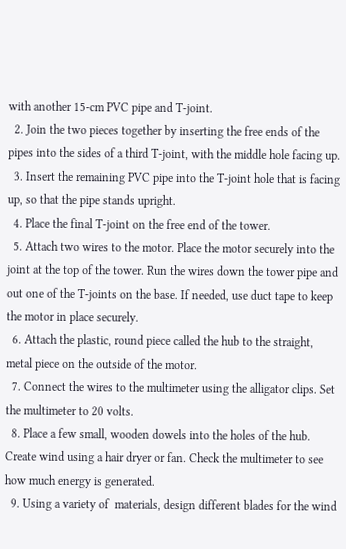with another 15-cm PVC pipe and T-joint.
  2. Join the two pieces together by inserting the free ends of the pipes into the sides of a third T-joint, with the middle hole facing up.
  3. Insert the remaining PVC pipe into the T-joint hole that is facing up, so that the pipe stands upright.
  4. Place the final T-joint on the free end of the tower.
  5. Attach two wires to the motor. Place the motor securely into the joint at the top of the tower. Run the wires down the tower pipe and out one of the T-joints on the base. If needed, use duct tape to keep the motor in place securely.
  6. Attach the plastic, round piece called the hub to the straight, metal piece on the outside of the motor.
  7. Connect the wires to the multimeter using the alligator clips. Set the multimeter to 20 volts.
  8. Place a few small, wooden dowels into the holes of the hub. Create wind using a hair dryer or fan. Check the multimeter to see how much energy is generated.
  9. Using a variety of  materials, design different blades for the wind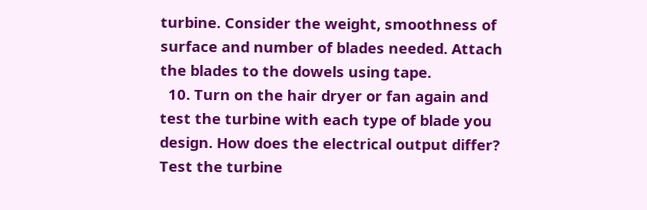turbine. Consider the weight, smoothness of surface and number of blades needed. Attach the blades to the dowels using tape.
  10. Turn on the hair dryer or fan again and test the turbine with each type of blade you design. How does the electrical output differ? Test the turbine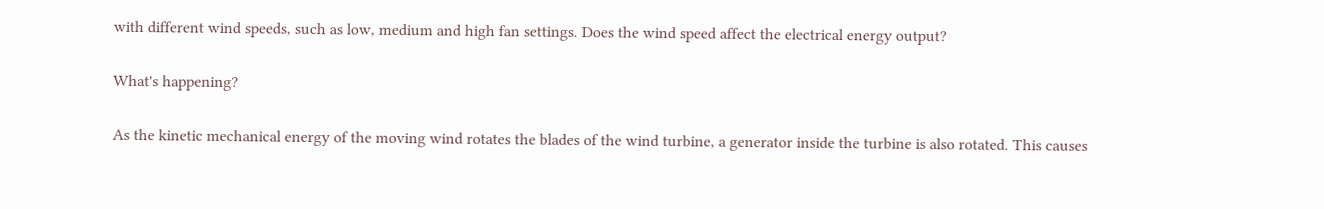with different wind speeds, such as low, medium and high fan settings. Does the wind speed affect the electrical energy output?

What's happening?

As the kinetic mechanical energy of the moving wind rotates the blades of the wind turbine, a generator inside the turbine is also rotated. This causes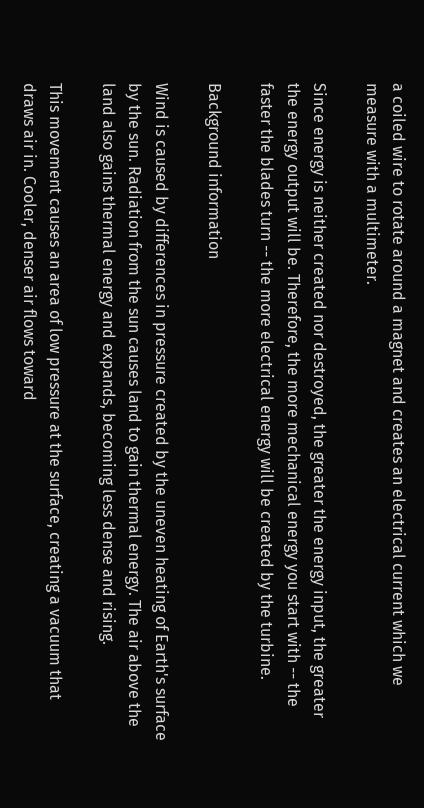a coiled wire to rotate around a magnet and creates an electrical current which we measure with a multimeter.

Since energy is neither created nor destroyed, the greater the energy input, the greater the energy output will be. Therefore, the more mechanical energy you start with -- the faster the blades turn -- the more electrical energy will be created by the turbine.

Background information

Wind is caused by differences in pressure created by the uneven heating of Earth's surface by the sun. Radiation from the sun causes land to gain thermal energy. The air above the land also gains thermal energy and expands, becoming less dense and rising.

This movement causes an area of low pressure at the surface, creating a vacuum that draws air in. Cooler, denser air flows toward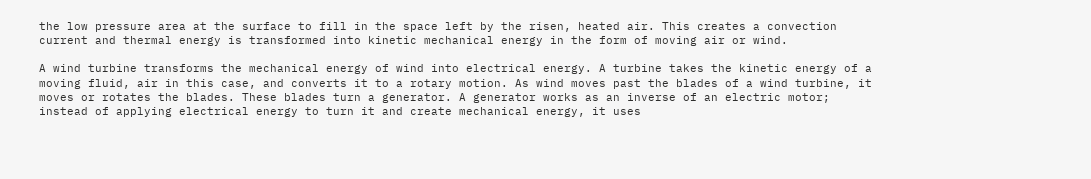the low pressure area at the surface to fill in the space left by the risen, heated air. This creates a convection current and thermal energy is transformed into kinetic mechanical energy in the form of moving air or wind.

A wind turbine transforms the mechanical energy of wind into electrical energy. A turbine takes the kinetic energy of a moving fluid, air in this case, and converts it to a rotary motion. As wind moves past the blades of a wind turbine, it moves or rotates the blades. These blades turn a generator. A generator works as an inverse of an electric motor; instead of applying electrical energy to turn it and create mechanical energy, it uses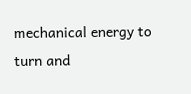mechanical energy to turn and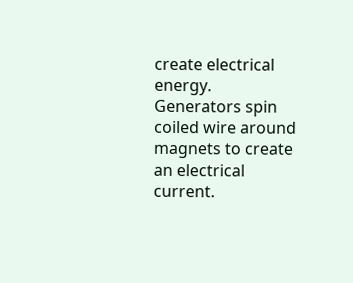create electrical energy. Generators spin coiled wire around magnets to create an electrical current.